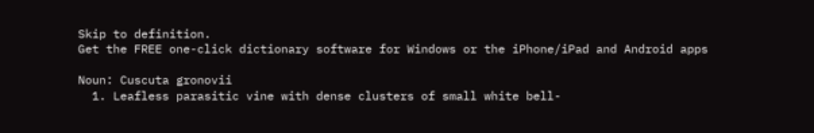Skip to definition.
Get the FREE one-click dictionary software for Windows or the iPhone/iPad and Android apps

Noun: Cuscuta gronovii
  1. Leafless parasitic vine with dense clusters of small white bell-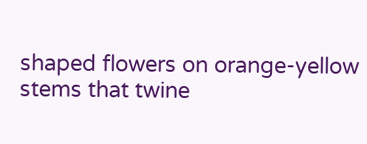shaped flowers on orange-yellow stems that twine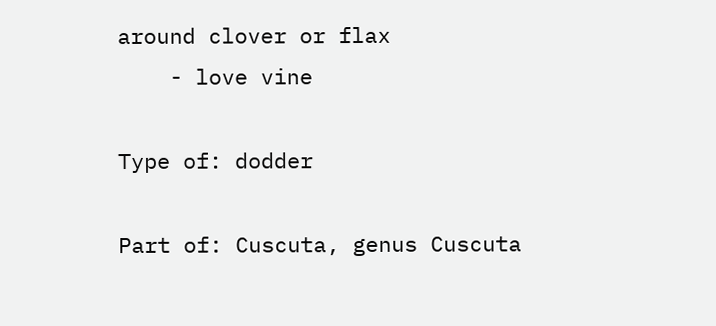around clover or flax
    - love vine

Type of: dodder

Part of: Cuscuta, genus Cuscuta